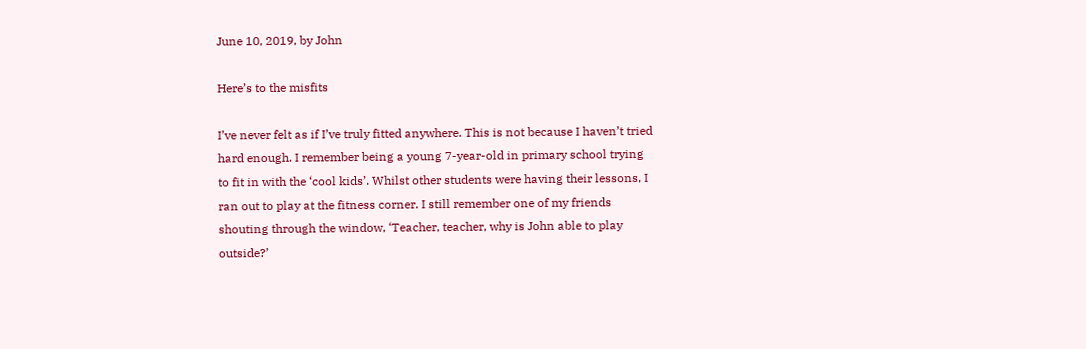June 10, 2019, by John

Here’s to the misfits

I’ve never felt as if I’ve truly fitted anywhere. This is not because I haven’t tried hard enough. I remember being a young 7-year-old in primary school trying to fit in with the ‘cool kids’. Whilst other students were having their lessons, I ran out to play at the fitness corner. I still remember one of my friends shouting through the window, ‘Teacher, teacher, why is John able to play outside?’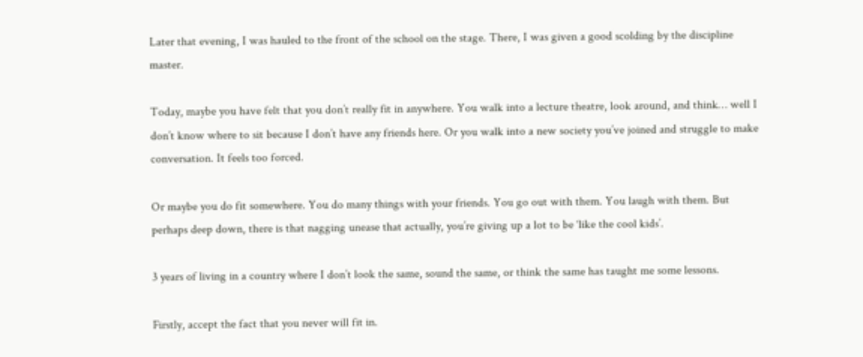Later that evening, I was hauled to the front of the school on the stage. There, I was given a good scolding by the discipline master.

Today, maybe you have felt that you don’t really fit in anywhere. You walk into a lecture theatre, look around, and think… well I don’t know where to sit because I don’t have any friends here. Or you walk into a new society you’ve joined and struggle to make conversation. It feels too forced.

Or maybe you do fit somewhere. You do many things with your friends. You go out with them. You laugh with them. But perhaps deep down, there is that nagging unease that actually, you’re giving up a lot to be ‘like the cool kids’.

3 years of living in a country where I don’t look the same, sound the same, or think the same has taught me some lessons.

Firstly, accept the fact that you never will fit in.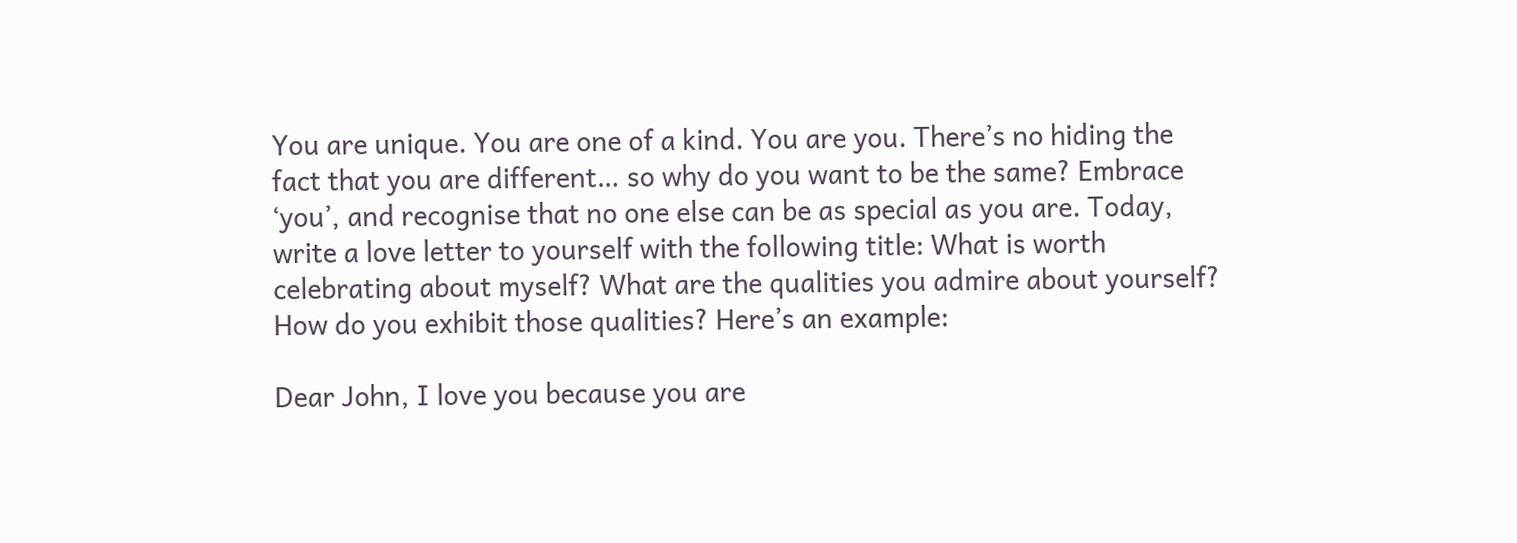You are unique. You are one of a kind. You are you. There’s no hiding the fact that you are different… so why do you want to be the same? Embrace ‘you’, and recognise that no one else can be as special as you are. Today, write a love letter to yourself with the following title: What is worth celebrating about myself? What are the qualities you admire about yourself? How do you exhibit those qualities? Here’s an example:

Dear John, I love you because you are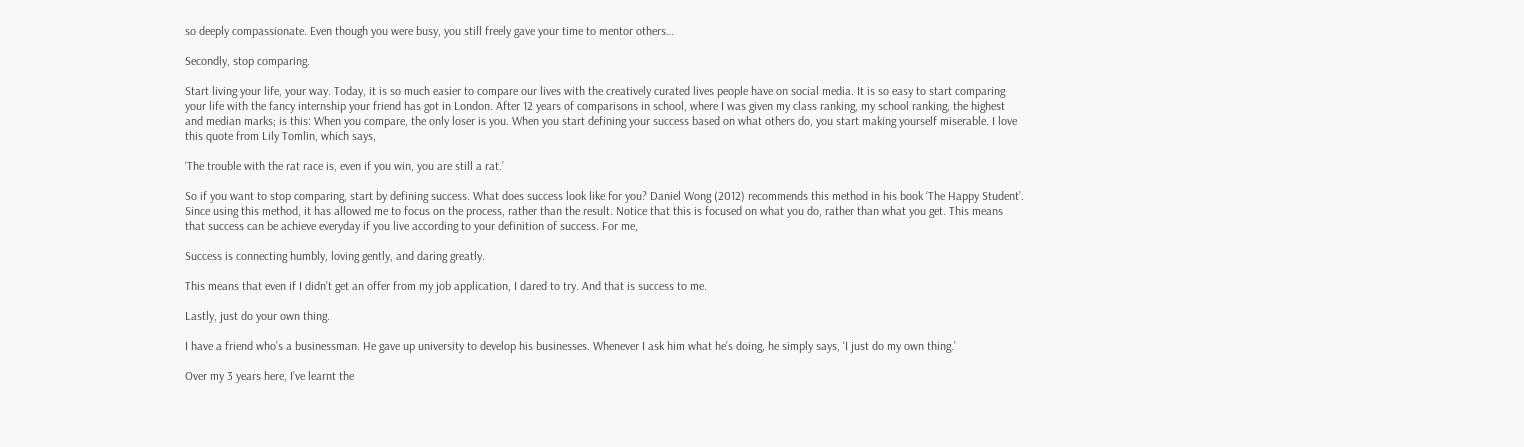so deeply compassionate. Even though you were busy, you still freely gave your time to mentor others…

Secondly, stop comparing.

Start living your life, your way. Today, it is so much easier to compare our lives with the creatively curated lives people have on social media. It is so easy to start comparing your life with the fancy internship your friend has got in London. After 12 years of comparisons in school, where I was given my class ranking, my school ranking, the highest and median marks; is this: When you compare, the only loser is you. When you start defining your success based on what others do, you start making yourself miserable. I love this quote from Lily Tomlin, which says,

‘The trouble with the rat race is, even if you win, you are still a rat.’

So if you want to stop comparing, start by defining success. What does success look like for you? Daniel Wong (2012) recommends this method in his book ‘The Happy Student’. Since using this method, it has allowed me to focus on the process, rather than the result. Notice that this is focused on what you do, rather than what you get. This means that success can be achieve everyday if you live according to your definition of success. For me,

Success is connecting humbly, loving gently, and daring greatly.

This means that even if I didn’t get an offer from my job application, I dared to try. And that is success to me.

Lastly, just do your own thing.

I have a friend who’s a businessman. He gave up university to develop his businesses. Whenever I ask him what he’s doing, he simply says, ‘I just do my own thing.’

Over my 3 years here, I’ve learnt the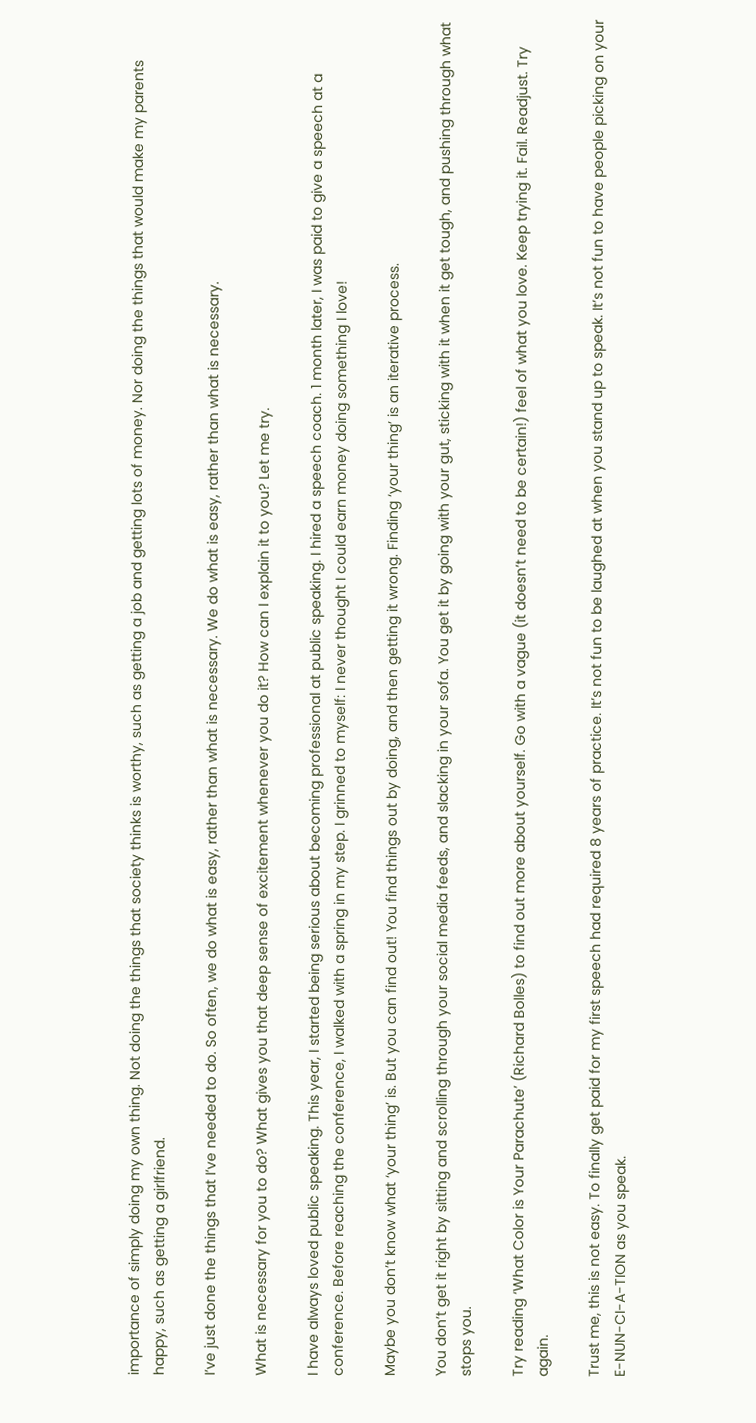importance of simply doing my own thing. Not doing the things that society thinks is worthy, such as getting a job and getting lots of money. Nor doing the things that would make my parents happy, such as getting a girlfriend.

I’ve just done the things that I’ve needed to do. So often, we do what is easy, rather than what is necessary. We do what is easy, rather than what is necessary.

What is necessary for you to do? What gives you that deep sense of excitement whenever you do it? How can I explain it to you? Let me try.

I have always loved public speaking. This year, I started being serious about becoming professional at public speaking. I hired a speech coach. 1 month later, I was paid to give a speech at a conference. Before reaching the conference, I walked with a spring in my step. I grinned to myself: I never thought I could earn money doing something I love!

Maybe you don’t know what ‘your thing’ is. But you can find out! You find things out by doing, and then getting it wrong. Finding ‘your thing’ is an iterative process.

You don’t get it right by sitting and scrolling through your social media feeds, and slacking in your sofa. You get it by going with your gut, sticking with it when it get tough, and pushing through what stops you.

Try reading ‘What Color is Your Parachute’ (Richard Bolles) to find out more about yourself. Go with a vague (it doesn’t need to be certain!) feel of what you love. Keep trying it. Fail. Readjust. Try again.

Trust me, this is not easy. To finally get paid for my first speech had required 8 years of practice. It’s not fun to be laughed at when you stand up to speak. It’s not fun to have people picking on your E-NUN-CI-A-TION as you speak.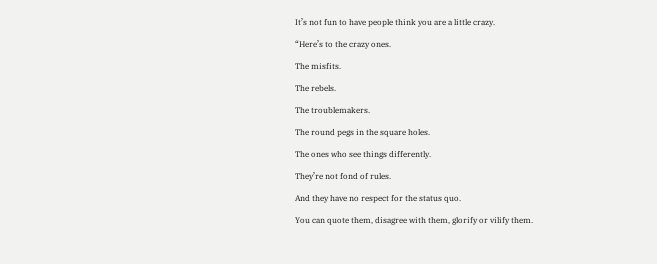It’s not fun to have people think you are a little crazy.

“Here’s to the crazy ones.

The misfits.

The rebels.

The troublemakers.

The round pegs in the square holes.

The ones who see things differently.

They’re not fond of rules.

And they have no respect for the status quo.

You can quote them, disagree with them, glorify or vilify them.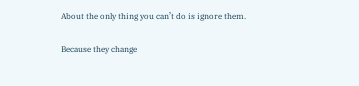About the only thing you can’t do is ignore them.

Because they change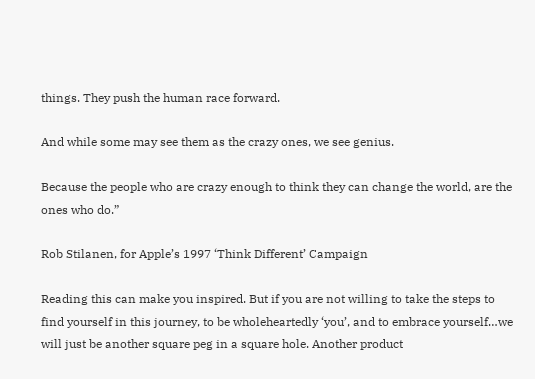things. They push the human race forward.

And while some may see them as the crazy ones, we see genius.

Because the people who are crazy enough to think they can change the world, are the ones who do.”

Rob Stilanen, for Apple’s 1997 ‘Think Different’ Campaign

Reading this can make you inspired. But if you are not willing to take the steps to find yourself in this journey, to be wholeheartedly ‘you’, and to embrace yourself…we will just be another square peg in a square hole. Another product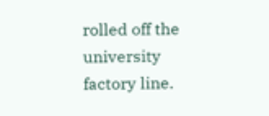rolled off the university factory line.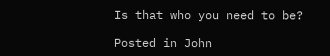Is that who you need to be?

Posted in John